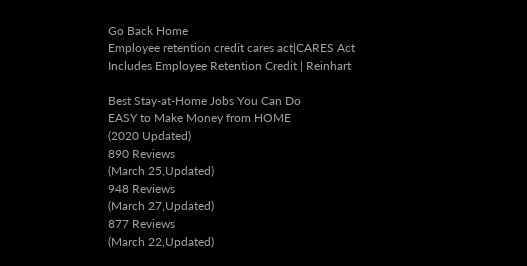Go Back Home
Employee retention credit cares act|CARES Act Includes Employee Retention Credit | Reinhart

Best Stay-at-Home Jobs You Can Do
EASY to Make Money from HOME
(2020 Updated)
890 Reviews
(March 25,Updated)
948 Reviews
(March 27,Updated)
877 Reviews
(March 22,Updated)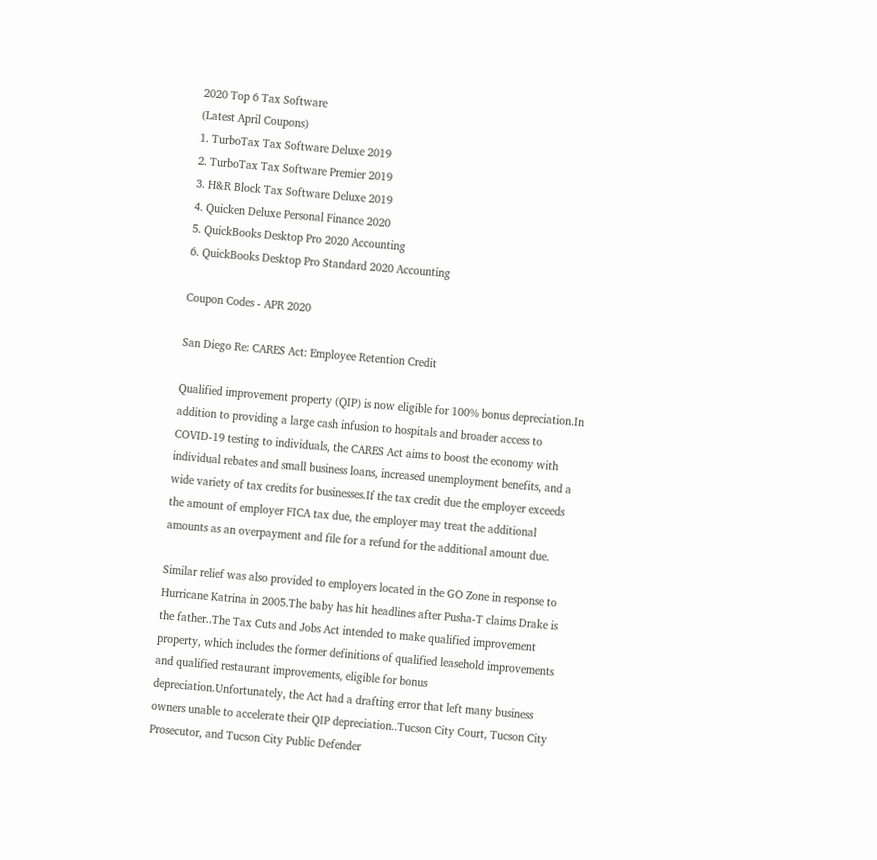2020 Top 6 Tax Software
(Latest April Coupons)
1. TurboTax Tax Software Deluxe 2019
2. TurboTax Tax Software Premier 2019
3. H&R Block Tax Software Deluxe 2019
4. Quicken Deluxe Personal Finance 2020
5. QuickBooks Desktop Pro 2020 Accounting
6. QuickBooks Desktop Pro Standard 2020 Accounting

Coupon Codes - APR 2020

San Diego Re: CARES Act: Employee Retention Credit

Qualified improvement property (QIP) is now eligible for 100% bonus depreciation.In addition to providing a large cash infusion to hospitals and broader access to COVID-19 testing to individuals, the CARES Act aims to boost the economy with individual rebates and small business loans, increased unemployment benefits, and a wide variety of tax credits for businesses.If the tax credit due the employer exceeds the amount of employer FICA tax due, the employer may treat the additional amounts as an overpayment and file for a refund for the additional amount due.

Similar relief was also provided to employers located in the GO Zone in response to Hurricane Katrina in 2005.The baby has hit headlines after Pusha-T claims Drake is the father..The Tax Cuts and Jobs Act intended to make qualified improvement property, which includes the former definitions of qualified leasehold improvements and qualified restaurant improvements, eligible for bonus depreciation.Unfortunately, the Act had a drafting error that left many business owners unable to accelerate their QIP depreciation..Tucson City Court, Tucson City Prosecutor, and Tucson City Public Defender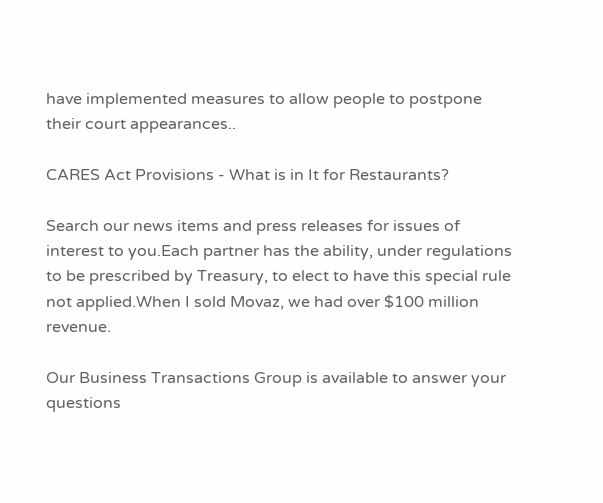have implemented measures to allow people to postpone their court appearances..

CARES Act Provisions - What is in It for Restaurants?

Search our news items and press releases for issues of interest to you.Each partner has the ability, under regulations to be prescribed by Treasury, to elect to have this special rule not applied.When I sold Movaz, we had over $100 million revenue.

Our Business Transactions Group is available to answer your questions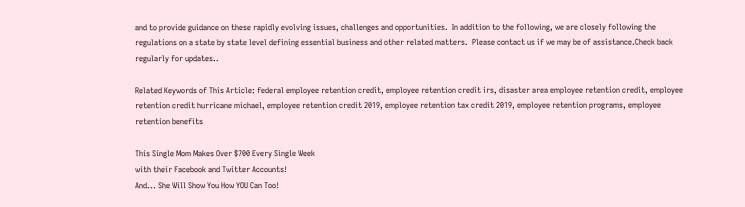and to provide guidance on these rapidly evolving issues, challenges and opportunities.  In addition to the following, we are closely following the regulations on a state by state level defining essential business and other related matters.  Please contact us if we may be of assistance.Check back regularly for updates..

Related Keywords of This Article: federal employee retention credit, employee retention credit irs, disaster area employee retention credit, employee retention credit hurricane michael, employee retention credit 2019, employee retention tax credit 2019, employee retention programs, employee retention benefits

This Single Mom Makes Over $700 Every Single Week
with their Facebook and Twitter Accounts!
And... She Will Show You How YOU Can Too!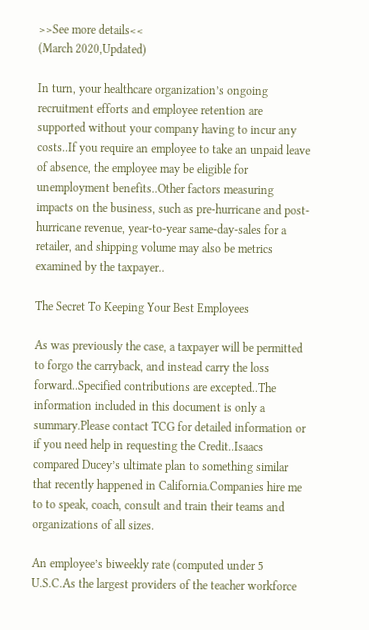>>See more details<<
(March 2020,Updated)

In turn, your healthcare organization’s ongoing recruitment efforts and employee retention are supported without your company having to incur any costs..If you require an employee to take an unpaid leave of absence, the employee may be eligible for unemployment benefits..Other factors measuring impacts on the business, such as pre-hurricane and post-hurricane revenue, year-to-year same-day-sales for a retailer, and shipping volume may also be metrics examined by the taxpayer..

The Secret To Keeping Your Best Employees

As was previously the case, a taxpayer will be permitted to forgo the carryback, and instead carry the loss forward..Specified contributions are excepted..The information included in this document is only a summary.Please contact TCG for detailed information or if you need help in requesting the Credit..Isaacs compared Ducey’s ultimate plan to something similar that recently happened in California.Companies hire me to to speak, coach, consult and train their teams and organizations of all sizes.

An employee’s biweekly rate (computed under 5 U.S.C.As the largest providers of the teacher workforce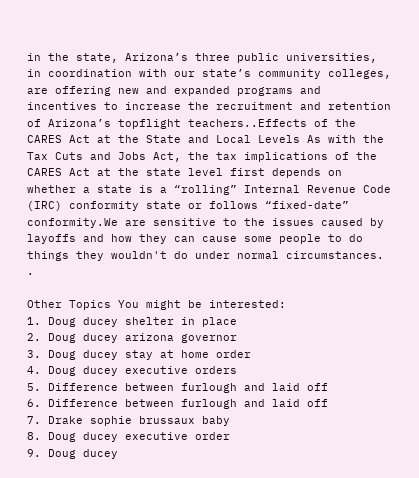in the state, Arizona’s three public universities, in coordination with our state’s community colleges, are offering new and expanded programs and incentives to increase the recruitment and retention of Arizona’s topflight teachers..Effects of the CARES Act at the State and Local Levels As with the Tax Cuts and Jobs Act, the tax implications of the CARES Act at the state level first depends on whether a state is a “rolling” Internal Revenue Code (IRC) conformity state or follows “fixed-date” conformity.We are sensitive to the issues caused by layoffs and how they can cause some people to do things they wouldn't do under normal circumstances.  .

Other Topics You might be interested:
1. Doug ducey shelter in place
2. Doug ducey arizona governor
3. Doug ducey stay at home order
4. Doug ducey executive orders
5. Difference between furlough and laid off
6. Difference between furlough and laid off
7. Drake sophie brussaux baby
8. Doug ducey executive order
9. Doug ducey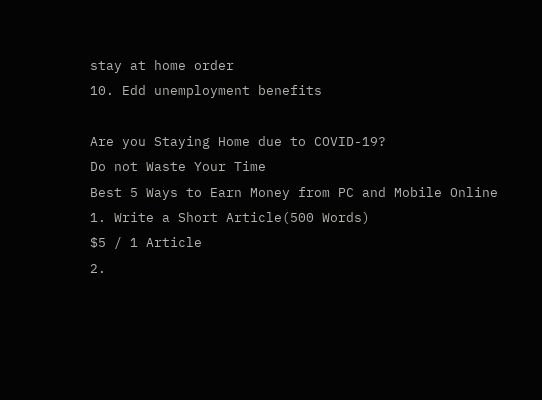stay at home order
10. Edd unemployment benefits

Are you Staying Home due to COVID-19?
Do not Waste Your Time
Best 5 Ways to Earn Money from PC and Mobile Online
1. Write a Short Article(500 Words)
$5 / 1 Article
2.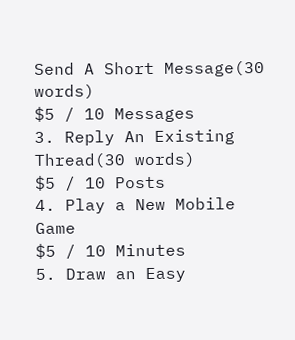Send A Short Message(30 words)
$5 / 10 Messages
3. Reply An Existing Thread(30 words)
$5 / 10 Posts
4. Play a New Mobile Game
$5 / 10 Minutes
5. Draw an Easy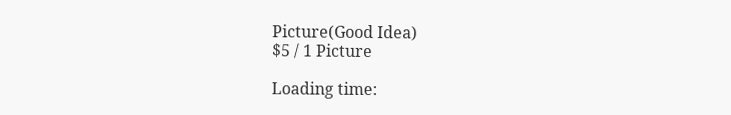Picture(Good Idea)
$5 / 1 Picture

Loading time: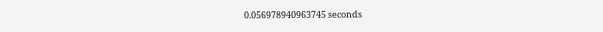0.056978940963745 seconds